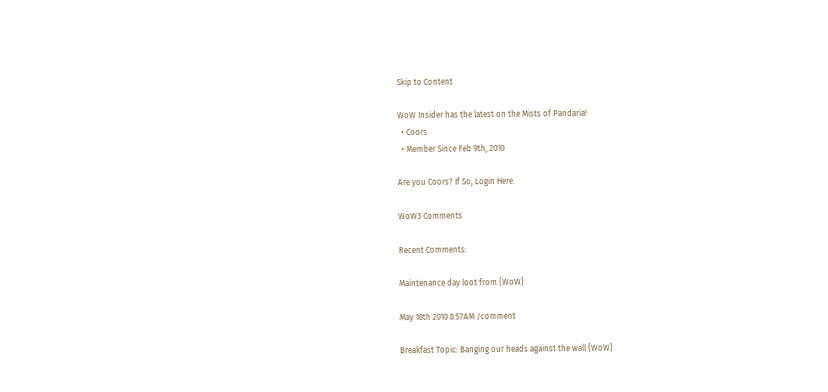Skip to Content

WoW Insider has the latest on the Mists of Pandaria!
  • Coors
  • Member Since Feb 9th, 2010

Are you Coors? If So, Login Here.

WoW3 Comments

Recent Comments:

Maintenance day loot from {WoW}

May 18th 2010 8:57AM /comment

Breakfast Topic: Banging our heads against the wall {WoW}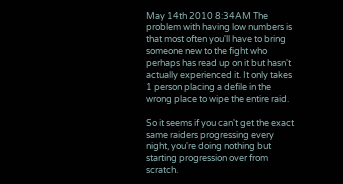May 14th 2010 8:34AM The problem with having low numbers is that most often you'll have to bring someone new to the fight who perhaps has read up on it but hasn't actually experienced it. It only takes 1 person placing a defile in the wrong place to wipe the entire raid.

So it seems if you can't get the exact same raiders progressing every night, you're doing nothing but starting progression over from scratch.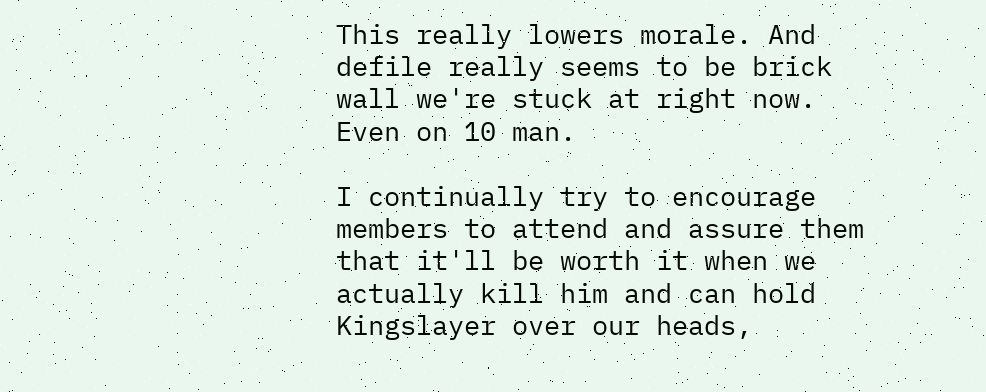This really lowers morale. And defile really seems to be brick wall we're stuck at right now. Even on 10 man.

I continually try to encourage members to attend and assure them that it'll be worth it when we actually kill him and can hold Kingslayer over our heads,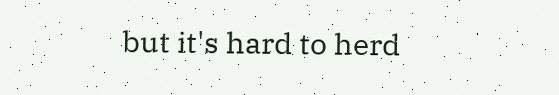but it's hard to herd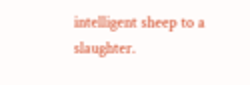intelligent sheep to a slaughter.